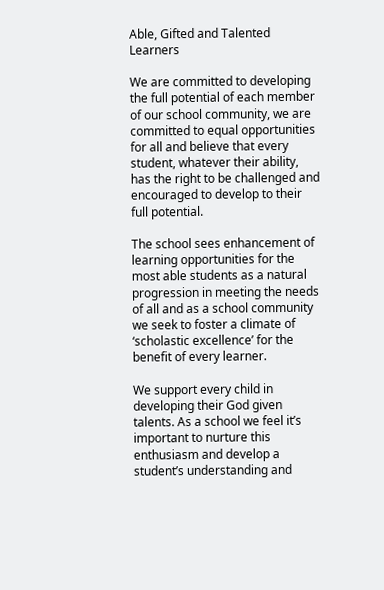Able, Gifted and Talented Learners

We are committed to developing the full potential of each member of our school community, we are committed to equal opportunities for all and believe that every student, whatever their ability, has the right to be challenged and encouraged to develop to their full potential.

The school sees enhancement of learning opportunities for the most able students as a natural progression in meeting the needs of all and as a school community we seek to foster a climate of ‘scholastic excellence’ for the benefit of every learner.

We support every child in developing their God given talents. As a school we feel it’s important to nurture this enthusiasm and develop a student’s understanding and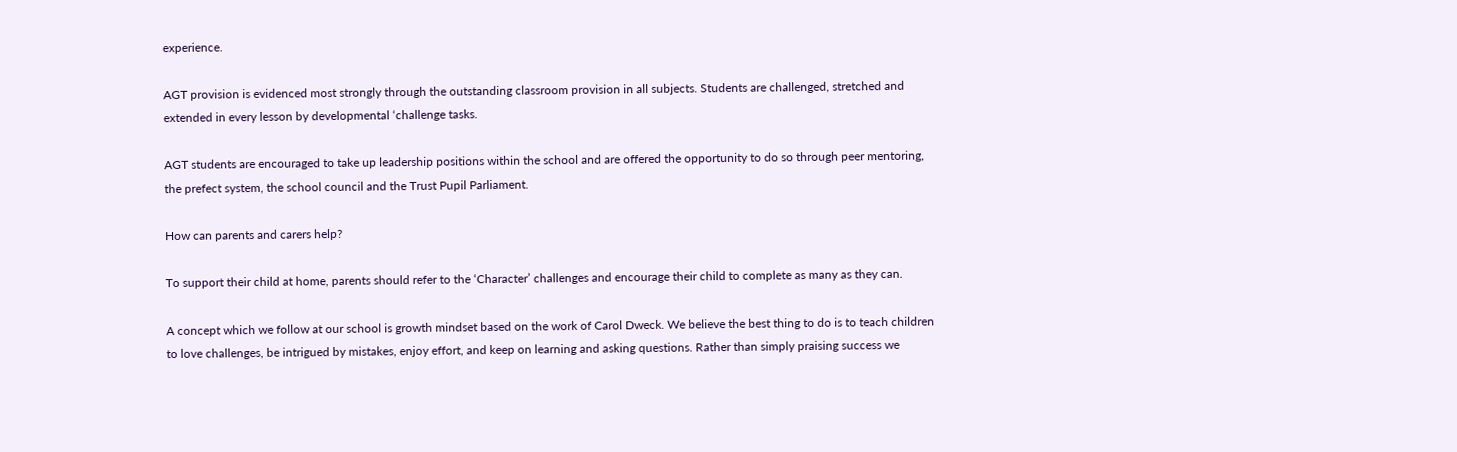experience.

AGT provision is evidenced most strongly through the outstanding classroom provision in all subjects. Students are challenged, stretched and extended in every lesson by developmental ‘challenge tasks.

AGT students are encouraged to take up leadership positions within the school and are offered the opportunity to do so through peer mentoring, the prefect system, the school council and the Trust Pupil Parliament.

How can parents and carers help?

To support their child at home, parents should refer to the ‘Character’ challenges and encourage their child to complete as many as they can.

A concept which we follow at our school is growth mindset based on the work of Carol Dweck. We believe the best thing to do is to teach children to love challenges, be intrigued by mistakes, enjoy effort, and keep on learning and asking questions. Rather than simply praising success we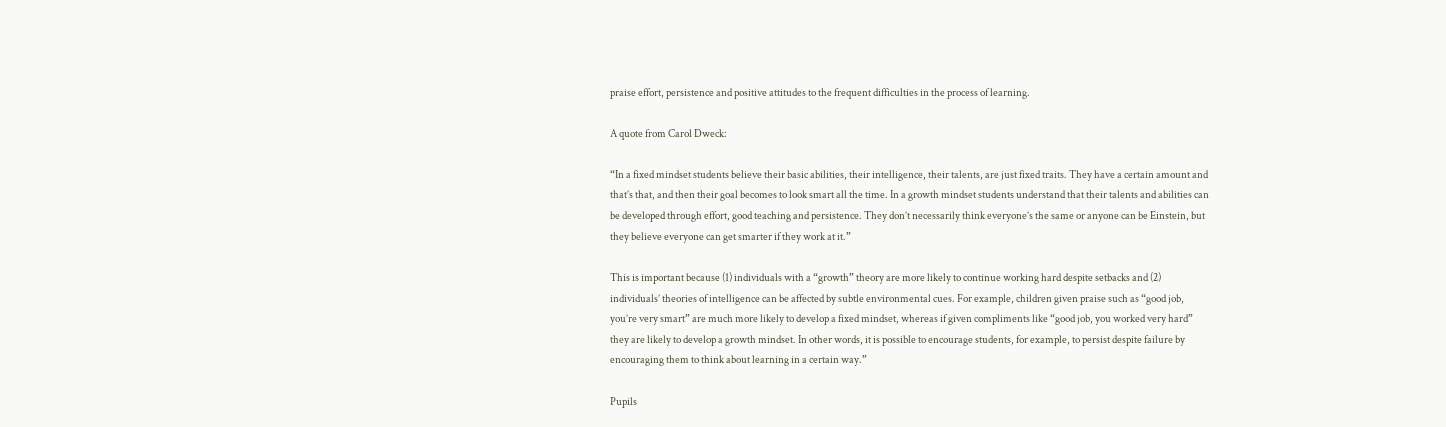praise effort, persistence and positive attitudes to the frequent difficulties in the process of learning.

A quote from Carol Dweck:

“In a fixed mindset students believe their basic abilities, their intelligence, their talents, are just fixed traits. They have a certain amount and that’s that, and then their goal becomes to look smart all the time. In a growth mindset students understand that their talents and abilities can be developed through effort, good teaching and persistence. They don’t necessarily think everyone’s the same or anyone can be Einstein, but they believe everyone can get smarter if they work at it.”

This is important because (1) individuals with a “growth” theory are more likely to continue working hard despite setbacks and (2) individuals’ theories of intelligence can be affected by subtle environmental cues. For example, children given praise such as “good job, you’re very smart” are much more likely to develop a fixed mindset, whereas if given compliments like “good job, you worked very hard” they are likely to develop a growth mindset. In other words, it is possible to encourage students, for example, to persist despite failure by encouraging them to think about learning in a certain way.”

Pupils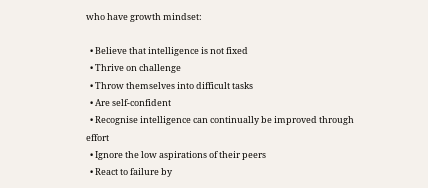who have growth mindset:

  • Believe that intelligence is not fixed
  • Thrive on challenge
  • Throw themselves into difficult tasks
  • Are self-confident
  • Recognise intelligence can continually be improved through effort
  • Ignore the low aspirations of their peers
  • React to failure by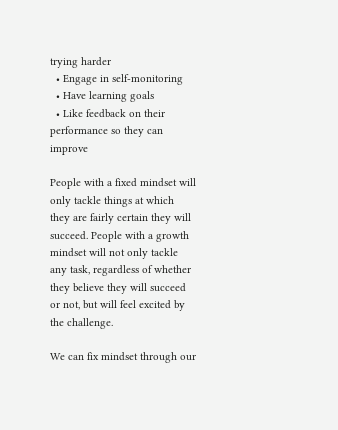trying harder
  • Engage in self-monitoring
  • Have learning goals
  • Like feedback on their performance so they can improve

People with a fixed mindset will only tackle things at which they are fairly certain they will succeed. People with a growth mindset will not only tackle any task, regardless of whether they believe they will succeed or not, but will feel excited by the challenge.

We can fix mindset through our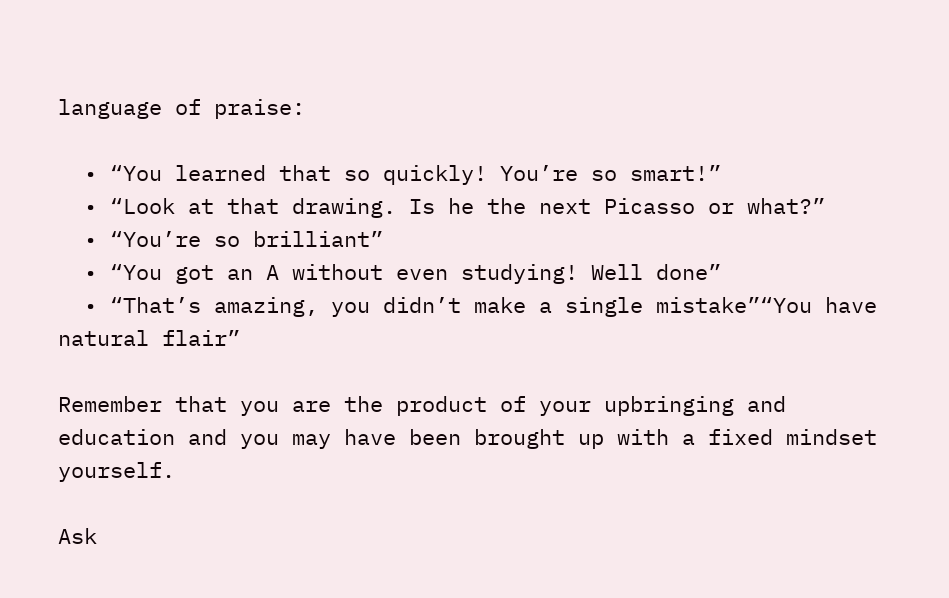language of praise:

  • “You learned that so quickly! You’re so smart!”
  • “Look at that drawing. Is he the next Picasso or what?”
  • “You’re so brilliant”
  • “You got an A without even studying! Well done”
  • “That’s amazing, you didn’t make a single mistake”“You have natural flair”

Remember that you are the product of your upbringing and education and you may have been brought up with a fixed mindset yourself.

Ask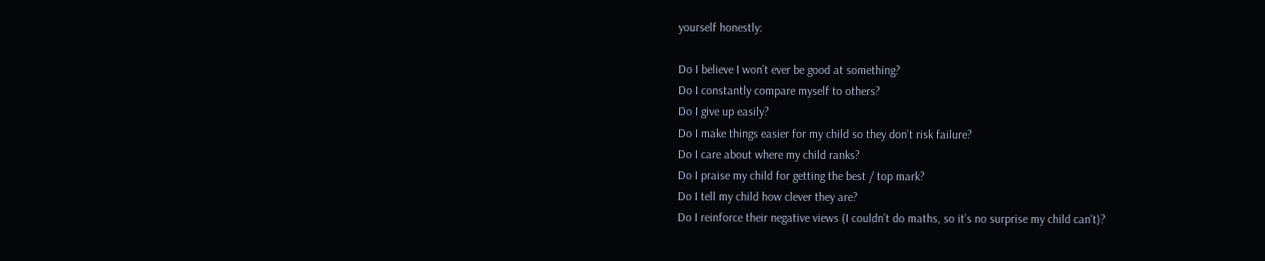yourself honestly:

Do I believe I won’t ever be good at something?
Do I constantly compare myself to others?
Do I give up easily?
Do I make things easier for my child so they don’t risk failure?
Do I care about where my child ranks?
Do I praise my child for getting the best / top mark?
Do I tell my child how clever they are?
Do I reinforce their negative views (I couldn’t do maths, so it’s no surprise my child can’t)?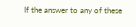If the answer to any of these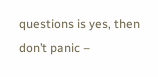questions is yes, then don’t panic –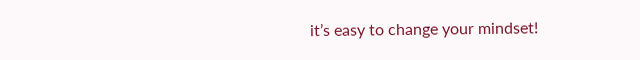it’s easy to change your mindset!